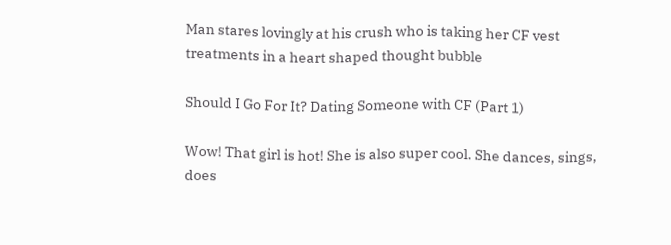Man stares lovingly at his crush who is taking her CF vest treatments in a heart shaped thought bubble

Should I Go For It? Dating Someone with CF (Part 1)

Wow! That girl is hot! She is also super cool. She dances, sings, does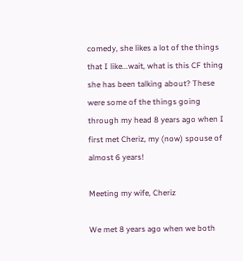comedy, she likes a lot of the things that I like...wait, what is this CF thing she has been talking about? These were some of the things going through my head 8 years ago when I first met Cheriz, my (now) spouse of almost 6 years!

Meeting my wife, Cheriz

We met 8 years ago when we both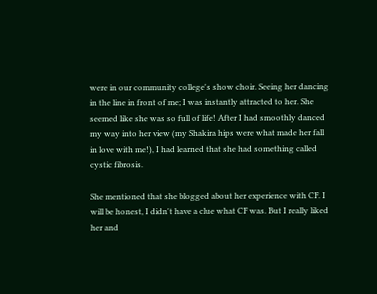were in our community college's show choir. Seeing her dancing in the line in front of me; I was instantly attracted to her. She seemed like she was so full of life! After I had smoothly danced my way into her view (my Shakira hips were what made her fall in love with me!), I had learned that she had something called cystic fibrosis.

She mentioned that she blogged about her experience with CF. I will be honest, I didn't have a clue what CF was. But I really liked her and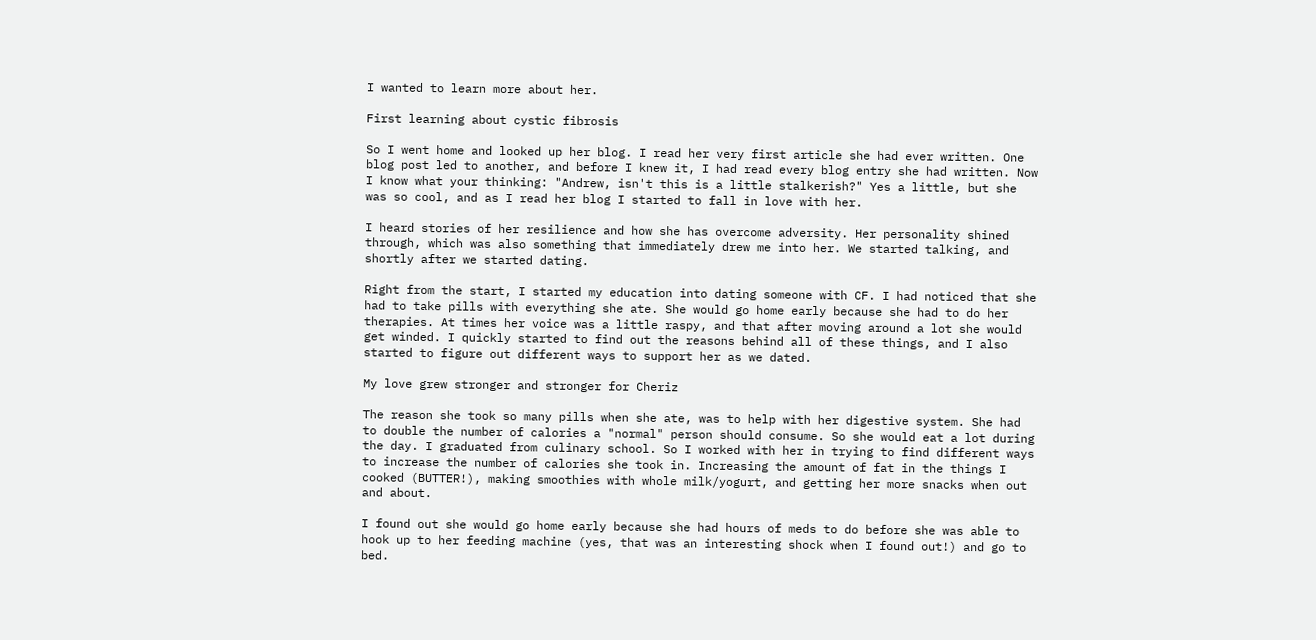I wanted to learn more about her.

First learning about cystic fibrosis

So I went home and looked up her blog. I read her very first article she had ever written. One blog post led to another, and before I knew it, I had read every blog entry she had written. Now I know what your thinking: "Andrew, isn't this is a little stalkerish?" Yes a little, but she was so cool, and as I read her blog I started to fall in love with her.

I heard stories of her resilience and how she has overcome adversity. Her personality shined through, which was also something that immediately drew me into her. We started talking, and shortly after we started dating.

Right from the start, I started my education into dating someone with CF. I had noticed that she had to take pills with everything she ate. She would go home early because she had to do her therapies. At times her voice was a little raspy, and that after moving around a lot she would get winded. I quickly started to find out the reasons behind all of these things, and I also started to figure out different ways to support her as we dated.

My love grew stronger and stronger for Cheriz

The reason she took so many pills when she ate, was to help with her digestive system. She had to double the number of calories a "normal" person should consume. So she would eat a lot during the day. I graduated from culinary school. So I worked with her in trying to find different ways to increase the number of calories she took in. Increasing the amount of fat in the things I cooked (BUTTER!), making smoothies with whole milk/yogurt, and getting her more snacks when out and about.

I found out she would go home early because she had hours of meds to do before she was able to hook up to her feeding machine (yes, that was an interesting shock when I found out!) and go to bed.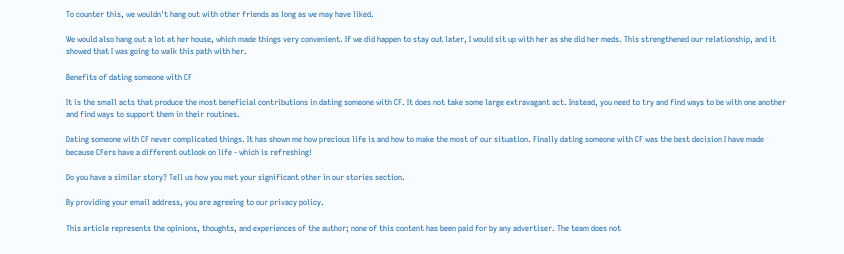To counter this, we wouldn't hang out with other friends as long as we may have liked.

We would also hang out a lot at her house, which made things very convenient. If we did happen to stay out later, I would sit up with her as she did her meds. This strengthened our relationship, and it showed that I was going to walk this path with her.

Benefits of dating someone with CF

It is the small acts that produce the most beneficial contributions in dating someone with CF. It does not take some large extravagant act. Instead, you need to try and find ways to be with one another and find ways to support them in their routines.

Dating someone with CF never complicated things. It has shown me how precious life is and how to make the most of our situation. Finally dating someone with CF was the best decision I have made because CFers have a different outlook on life - which is refreshing!

Do you have a similar story? Tell us how you met your significant other in our stories section.

By providing your email address, you are agreeing to our privacy policy.

This article represents the opinions, thoughts, and experiences of the author; none of this content has been paid for by any advertiser. The team does not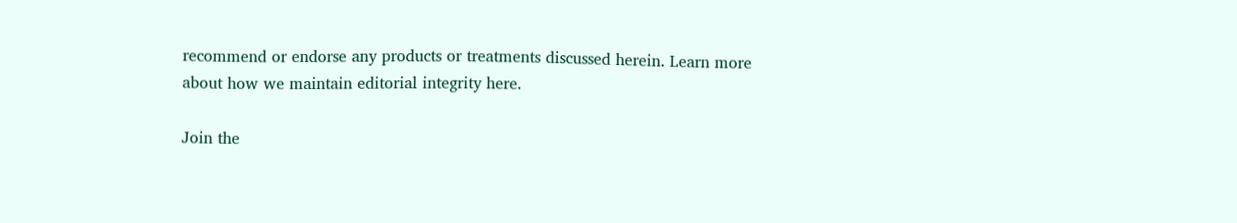recommend or endorse any products or treatments discussed herein. Learn more about how we maintain editorial integrity here.

Join the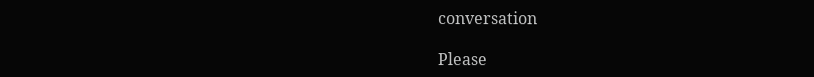conversation

Please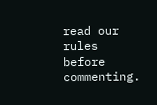read our rules before commenting.